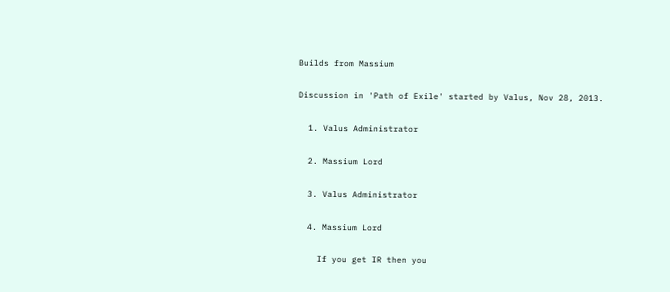Builds from Massium

Discussion in 'Path of Exile' started by Valus, Nov 28, 2013.

  1. Valus Administrator

  2. Massium Lord

  3. Valus Administrator

  4. Massium Lord

    If you get IR then you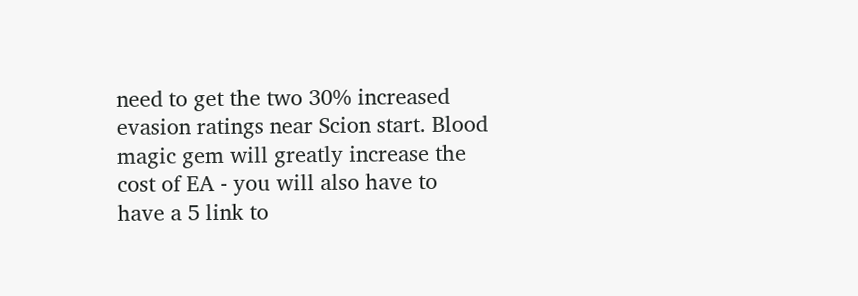need to get the two 30% increased evasion ratings near Scion start. Blood magic gem will greatly increase the cost of EA - you will also have to have a 5 link to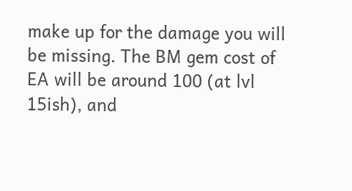make up for the damage you will be missing. The BM gem cost of EA will be around 100 (at lvl 15ish), and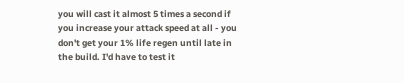you will cast it almost 5 times a second if you increase your attack speed at all - you don't get your 1% life regen until late in the build. I'd have to test it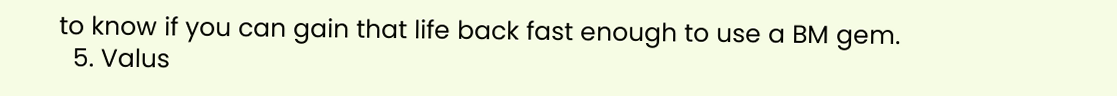to know if you can gain that life back fast enough to use a BM gem.
  5. Valus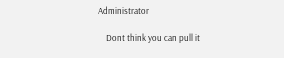Administrator

    Dont think you can pull it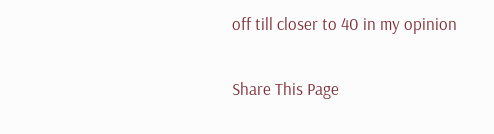off till closer to 40 in my opinion

Share This Page